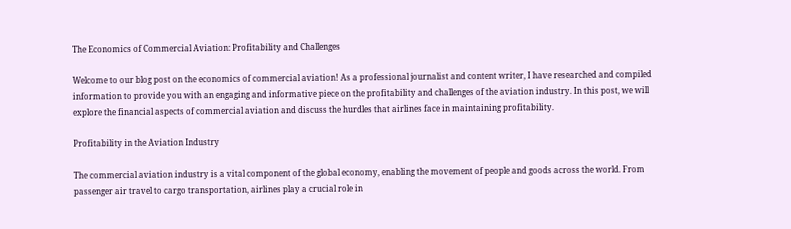The Economics of Commercial Aviation: Profitability and Challenges

Welcome to our blog post on the economics of commercial aviation! As a professional journalist and content writer, I have researched and compiled information to provide you with an engaging and informative piece on the profitability and challenges of the aviation industry. In this post, we will explore the financial aspects of commercial aviation and discuss the hurdles that airlines face in maintaining profitability.

Profitability in the Aviation Industry

The commercial aviation industry is a vital component of the global economy, enabling the movement of people and goods across the world. From passenger air travel to cargo transportation, airlines play a crucial role in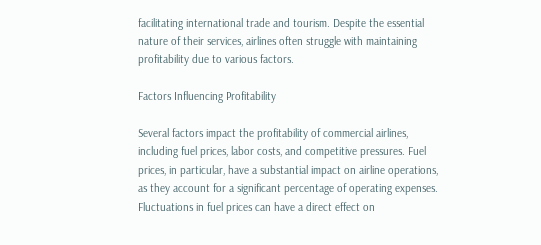facilitating international trade and tourism. Despite the essential nature of their services, airlines often struggle with maintaining profitability due to various factors.

Factors Influencing Profitability

Several factors impact the profitability of commercial airlines, including fuel prices, labor costs, and competitive pressures. Fuel prices, in particular, have a substantial impact on airline operations, as they account for a significant percentage of operating expenses. Fluctuations in fuel prices can have a direct effect on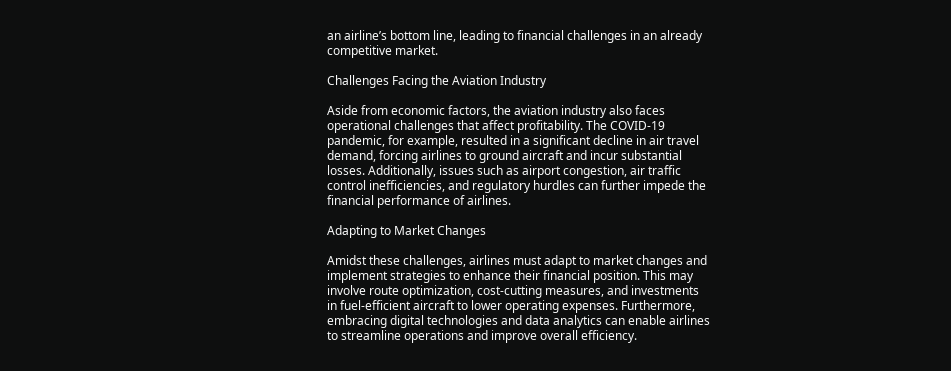an airline’s bottom line, leading to financial challenges in an already competitive market.

Challenges Facing the Aviation Industry

Aside from economic factors, the aviation industry also faces operational challenges that affect profitability. The COVID-19 pandemic, for example, resulted in a significant decline in air travel demand, forcing airlines to ground aircraft and incur substantial losses. Additionally, issues such as airport congestion, air traffic control inefficiencies, and regulatory hurdles can further impede the financial performance of airlines.

Adapting to Market Changes

Amidst these challenges, airlines must adapt to market changes and implement strategies to enhance their financial position. This may involve route optimization, cost-cutting measures, and investments in fuel-efficient aircraft to lower operating expenses. Furthermore, embracing digital technologies and data analytics can enable airlines to streamline operations and improve overall efficiency.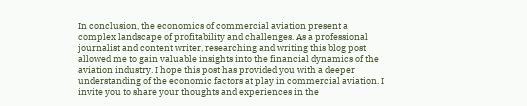In conclusion, the economics of commercial aviation present a complex landscape of profitability and challenges. As a professional journalist and content writer, researching and writing this blog post allowed me to gain valuable insights into the financial dynamics of the aviation industry. I hope this post has provided you with a deeper understanding of the economic factors at play in commercial aviation. I invite you to share your thoughts and experiences in the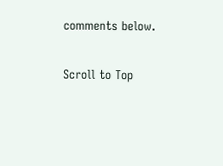comments below.

Scroll to Top